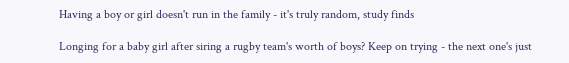Having a boy or girl doesn't run in the family - it's truly random, study finds

Longing for a baby girl after siring a rugby team's worth of boys? Keep on trying - the next one's just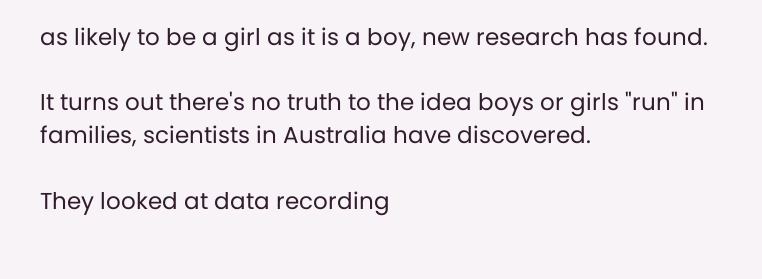as likely to be a girl as it is a boy, new research has found.

It turns out there's no truth to the idea boys or girls "run" in families, scientists in Australia have discovered.

They looked at data recording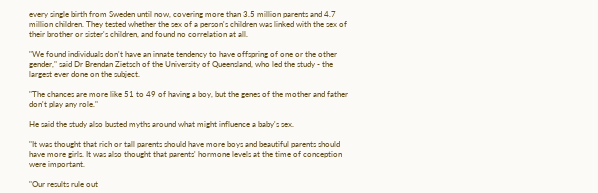every single birth from Sweden until now, covering more than 3.5 million parents and 4.7 million children. They tested whether the sex of a person's children was linked with the sex of their brother or sister's children, and found no correlation at all.

"We found individuals don't have an innate tendency to have offspring of one or the other gender," said Dr Brendan Zietsch of the University of Queensland, who led the study - the largest ever done on the subject.

"The chances are more like 51 to 49 of having a boy, but the genes of the mother and father don't play any role."

He said the study also busted myths around what might influence a baby's sex.

"It was thought that rich or tall parents should have more boys and beautiful parents should have more girls. It was also thought that parents' hormone levels at the time of conception were important.

"Our results rule out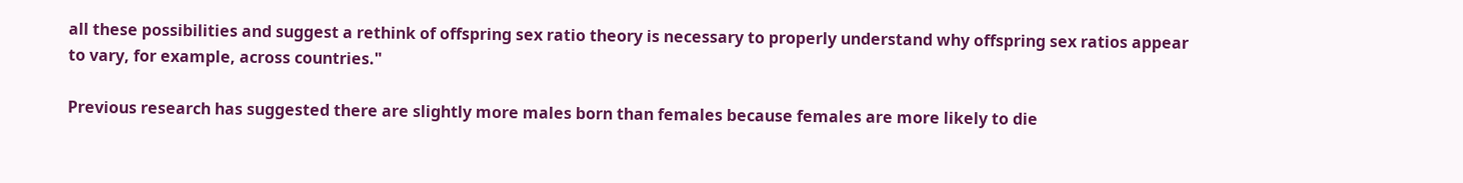all these possibilities and suggest a rethink of offspring sex ratio theory is necessary to properly understand why offspring sex ratios appear to vary, for example, across countries."

Previous research has suggested there are slightly more males born than females because females are more likely to die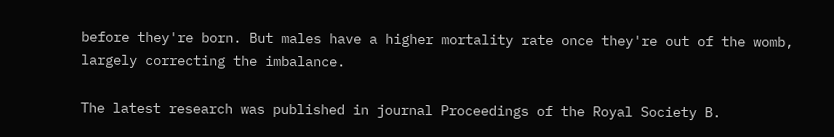before they're born. But males have a higher mortality rate once they're out of the womb, largely correcting the imbalance.

The latest research was published in journal Proceedings of the Royal Society B.